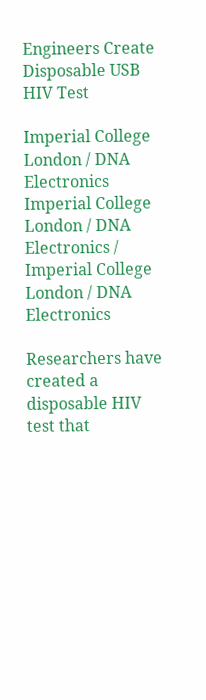Engineers Create Disposable USB HIV Test

Imperial College London / DNA Electronics
Imperial College London / DNA Electronics / Imperial College London / DNA Electronics

Researchers have created a disposable HIV test that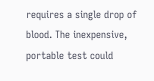requires a single drop of blood. The inexpensive, portable test could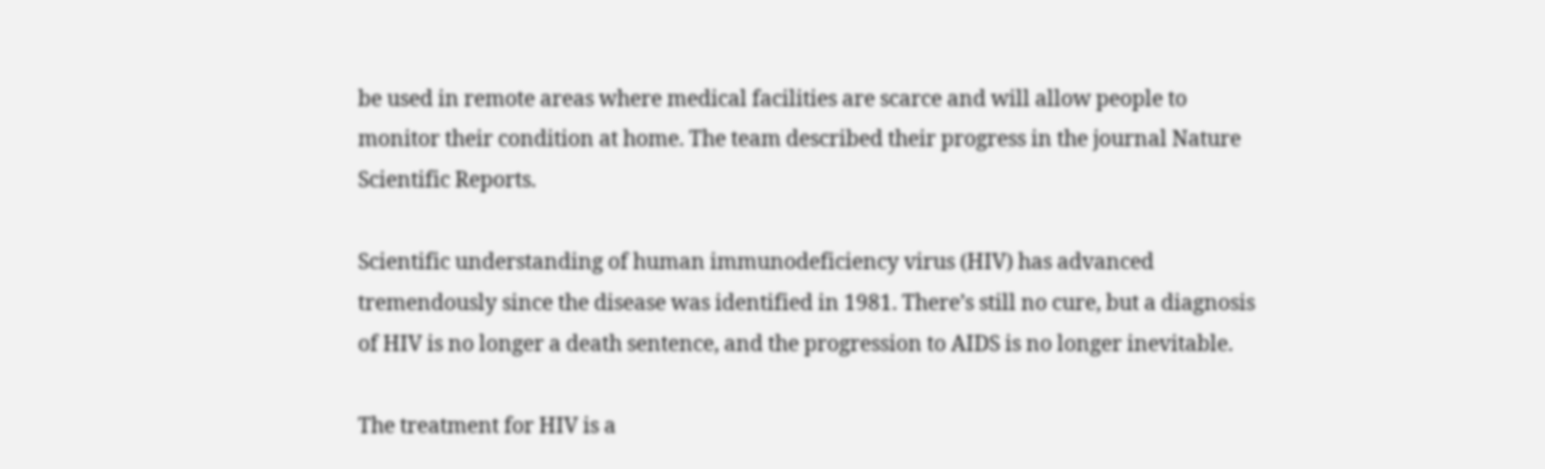be used in remote areas where medical facilities are scarce and will allow people to monitor their condition at home. The team described their progress in the journal Nature Scientific Reports.

Scientific understanding of human immunodeficiency virus (HIV) has advanced tremendously since the disease was identified in 1981. There’s still no cure, but a diagnosis of HIV is no longer a death sentence, and the progression to AIDS is no longer inevitable.

The treatment for HIV is a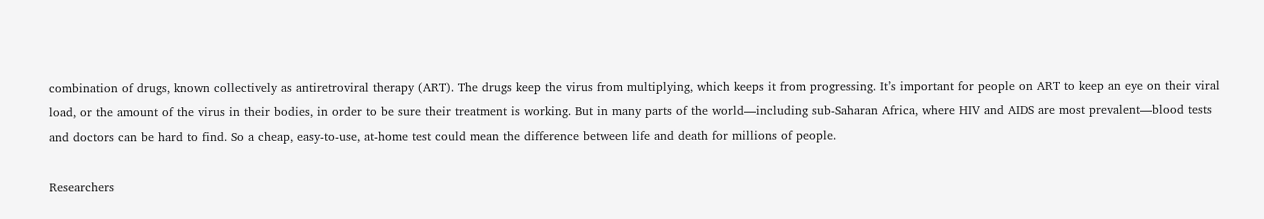combination of drugs, known collectively as antiretroviral therapy (ART). The drugs keep the virus from multiplying, which keeps it from progressing. It’s important for people on ART to keep an eye on their viral load, or the amount of the virus in their bodies, in order to be sure their treatment is working. But in many parts of the world—including sub-Saharan Africa, where HIV and AIDS are most prevalent—blood tests and doctors can be hard to find. So a cheap, easy-to-use, at-home test could mean the difference between life and death for millions of people.

Researchers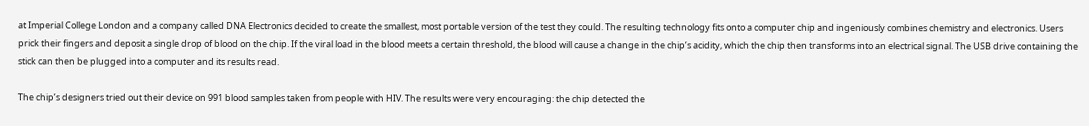at Imperial College London and a company called DNA Electronics decided to create the smallest, most portable version of the test they could. The resulting technology fits onto a computer chip and ingeniously combines chemistry and electronics. Users prick their fingers and deposit a single drop of blood on the chip. If the viral load in the blood meets a certain threshold, the blood will cause a change in the chip’s acidity, which the chip then transforms into an electrical signal. The USB drive containing the stick can then be plugged into a computer and its results read.

The chip’s designers tried out their device on 991 blood samples taken from people with HIV. The results were very encouraging: the chip detected the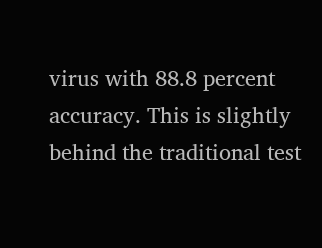virus with 88.8 percent accuracy. This is slightly behind the traditional test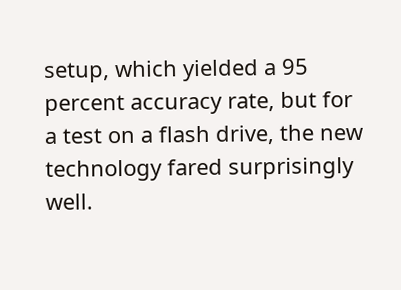setup, which yielded a 95 percent accuracy rate, but for a test on a flash drive, the new technology fared surprisingly well.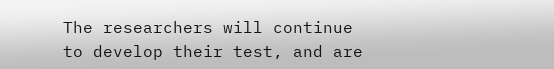The researchers will continue to develop their test, and are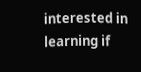interested in learning if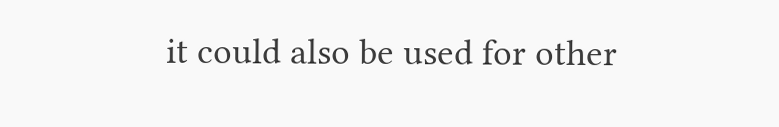it could also be used for other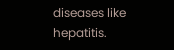diseases like hepatitis.